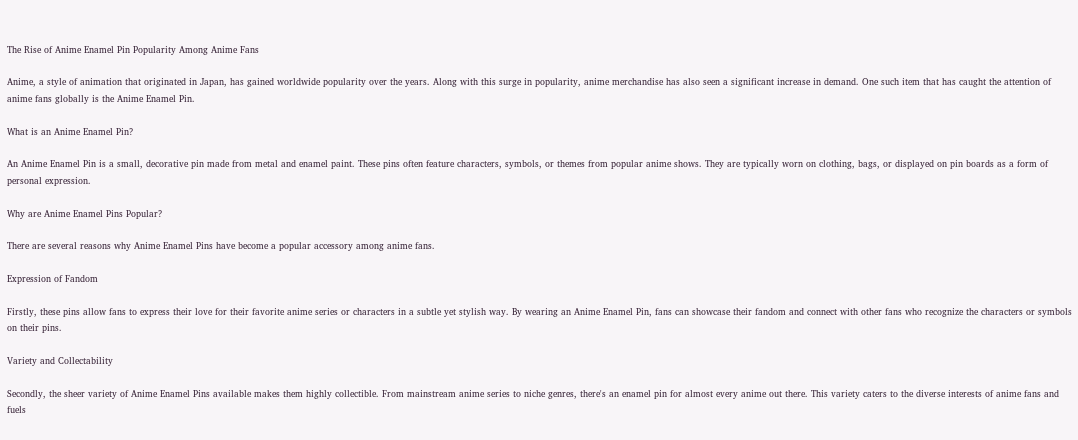The Rise of Anime Enamel Pin Popularity Among Anime Fans

Anime, a style of animation that originated in Japan, has gained worldwide popularity over the years. Along with this surge in popularity, anime merchandise has also seen a significant increase in demand. One such item that has caught the attention of anime fans globally is the Anime Enamel Pin.

What is an Anime Enamel Pin?

An Anime Enamel Pin is a small, decorative pin made from metal and enamel paint. These pins often feature characters, symbols, or themes from popular anime shows. They are typically worn on clothing, bags, or displayed on pin boards as a form of personal expression.

Why are Anime Enamel Pins Popular?

There are several reasons why Anime Enamel Pins have become a popular accessory among anime fans.

Expression of Fandom

Firstly, these pins allow fans to express their love for their favorite anime series or characters in a subtle yet stylish way. By wearing an Anime Enamel Pin, fans can showcase their fandom and connect with other fans who recognize the characters or symbols on their pins.

Variety and Collectability

Secondly, the sheer variety of Anime Enamel Pins available makes them highly collectible. From mainstream anime series to niche genres, there's an enamel pin for almost every anime out there. This variety caters to the diverse interests of anime fans and fuels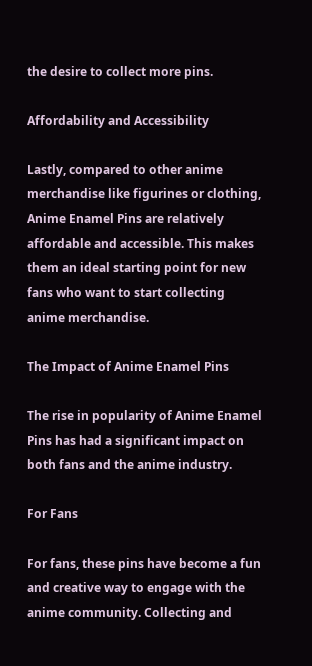the desire to collect more pins.

Affordability and Accessibility

Lastly, compared to other anime merchandise like figurines or clothing, Anime Enamel Pins are relatively affordable and accessible. This makes them an ideal starting point for new fans who want to start collecting anime merchandise.

The Impact of Anime Enamel Pins

The rise in popularity of Anime Enamel Pins has had a significant impact on both fans and the anime industry.

For Fans

For fans, these pins have become a fun and creative way to engage with the anime community. Collecting and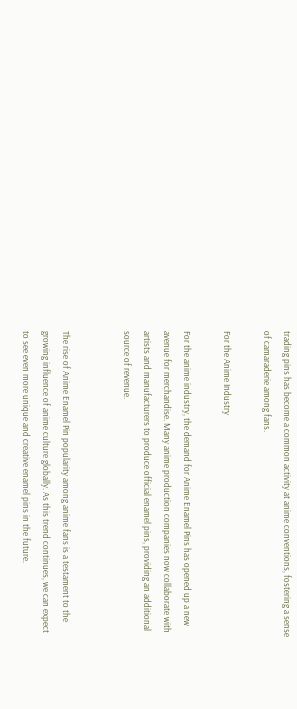trading pins has become a common activity at anime conventions, fostering a sense of camaraderie among fans.

For the Anime Industry

For the anime industry, the demand for Anime Enamel Pins has opened up a new avenue for merchandise. Many anime production companies now collaborate with artists and manufacturers to produce official enamel pins, providing an additional source of revenue.


The rise of Anime Enamel Pin popularity among anime fans is a testament to the growing influence of anime culture globally. As this trend continues, we can expect to see even more unique and creative enamel pins in the future.